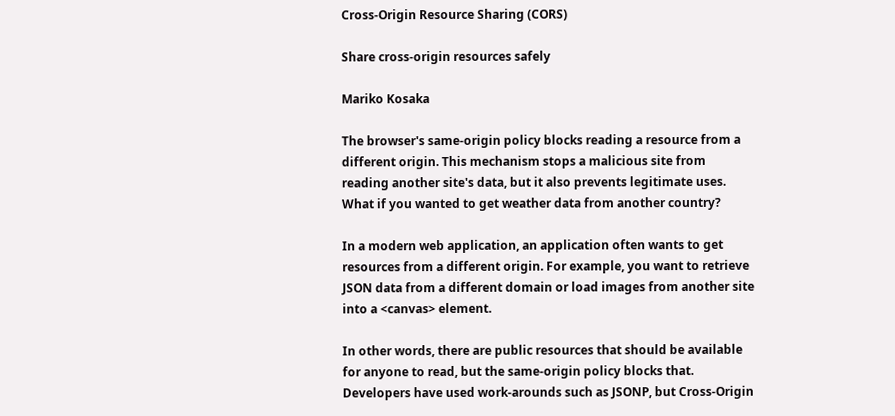Cross-Origin Resource Sharing (CORS)

Share cross-origin resources safely

Mariko Kosaka

The browser's same-origin policy blocks reading a resource from a different origin. This mechanism stops a malicious site from reading another site's data, but it also prevents legitimate uses. What if you wanted to get weather data from another country?

In a modern web application, an application often wants to get resources from a different origin. For example, you want to retrieve JSON data from a different domain or load images from another site into a <canvas> element.

In other words, there are public resources that should be available for anyone to read, but the same-origin policy blocks that. Developers have used work-arounds such as JSONP, but Cross-Origin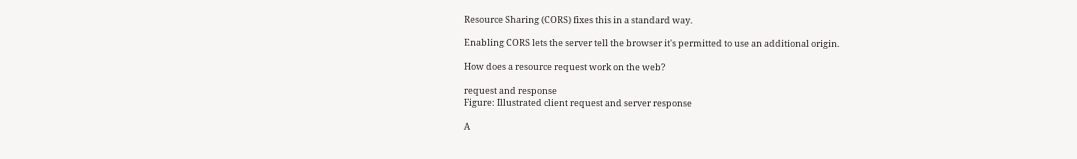Resource Sharing (CORS) fixes this in a standard way.

Enabling CORS lets the server tell the browser it's permitted to use an additional origin.

How does a resource request work on the web?

request and response
Figure: Illustrated client request and server response

A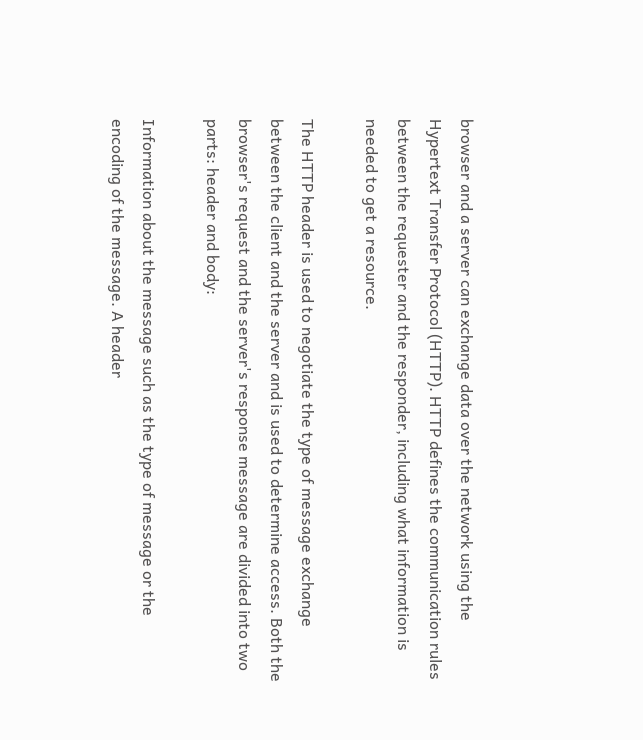browser and a server can exchange data over the network using the Hypertext Transfer Protocol (HTTP). HTTP defines the communication rules between the requester and the responder, including what information is needed to get a resource.

The HTTP header is used to negotiate the type of message exchange between the client and the server and is used to determine access. Both the browser's request and the server's response message are divided into two parts: header and body:

Information about the message such as the type of message or the encoding of the message. A header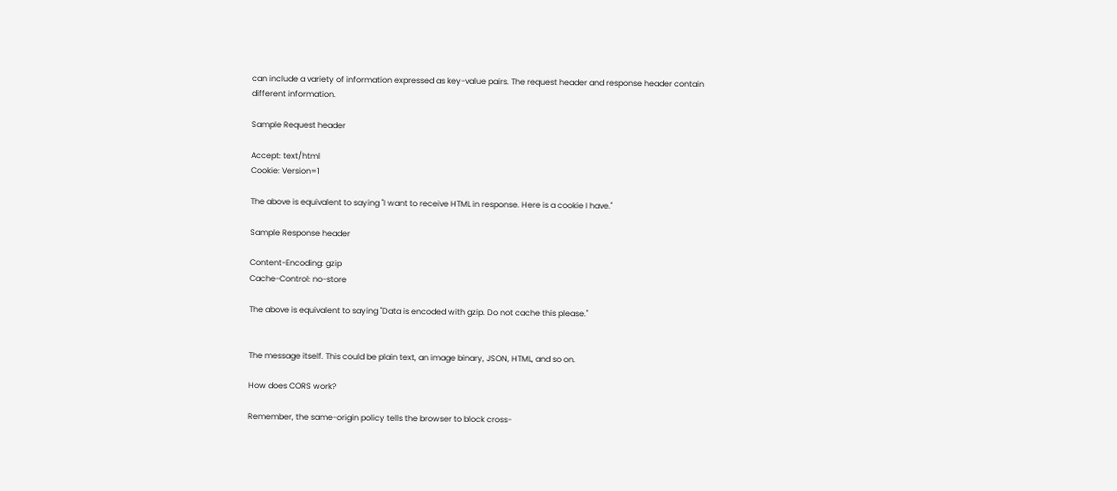can include a variety of information expressed as key-value pairs. The request header and response header contain different information.

Sample Request header

Accept: text/html
Cookie: Version=1

The above is equivalent to saying "I want to receive HTML in response. Here is a cookie I have."

Sample Response header

Content-Encoding: gzip
Cache-Control: no-store

The above is equivalent to saying "Data is encoded with gzip. Do not cache this please."


The message itself. This could be plain text, an image binary, JSON, HTML, and so on.

How does CORS work?

Remember, the same-origin policy tells the browser to block cross-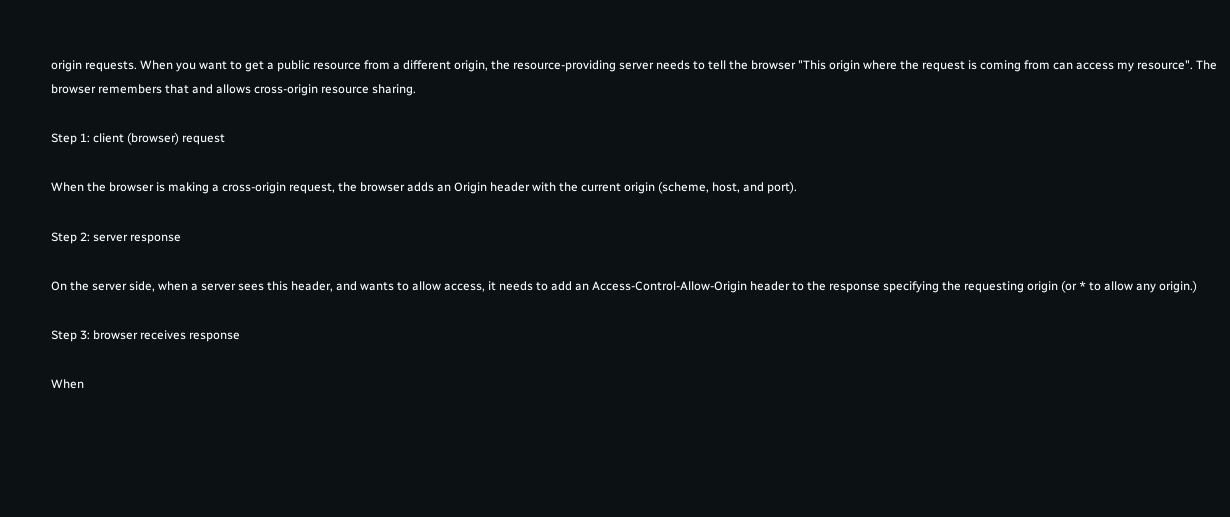origin requests. When you want to get a public resource from a different origin, the resource-providing server needs to tell the browser "This origin where the request is coming from can access my resource". The browser remembers that and allows cross-origin resource sharing.

Step 1: client (browser) request

When the browser is making a cross-origin request, the browser adds an Origin header with the current origin (scheme, host, and port).

Step 2: server response

On the server side, when a server sees this header, and wants to allow access, it needs to add an Access-Control-Allow-Origin header to the response specifying the requesting origin (or * to allow any origin.)

Step 3: browser receives response

When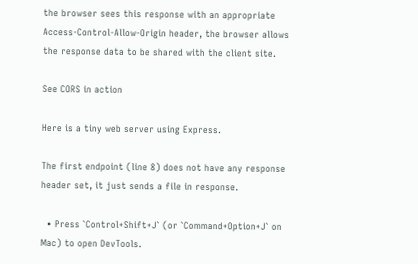the browser sees this response with an appropriate Access-Control-Allow-Origin header, the browser allows the response data to be shared with the client site.

See CORS in action

Here is a tiny web server using Express.

The first endpoint (line 8) does not have any response header set, it just sends a file in response.

  • Press `Control+Shift+J` (or `Command+Option+J` on Mac) to open DevTools.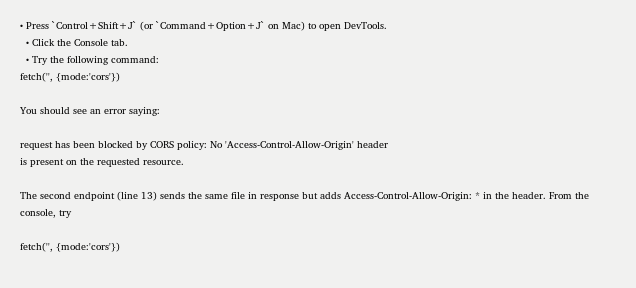• Press `Control+Shift+J` (or `Command+Option+J` on Mac) to open DevTools.
  • Click the Console tab.
  • Try the following command:
fetch('', {mode:'cors'})

You should see an error saying:

request has been blocked by CORS policy: No 'Access-Control-Allow-Origin' header
is present on the requested resource.

The second endpoint (line 13) sends the same file in response but adds Access-Control-Allow-Origin: * in the header. From the console, try

fetch('', {mode:'cors'})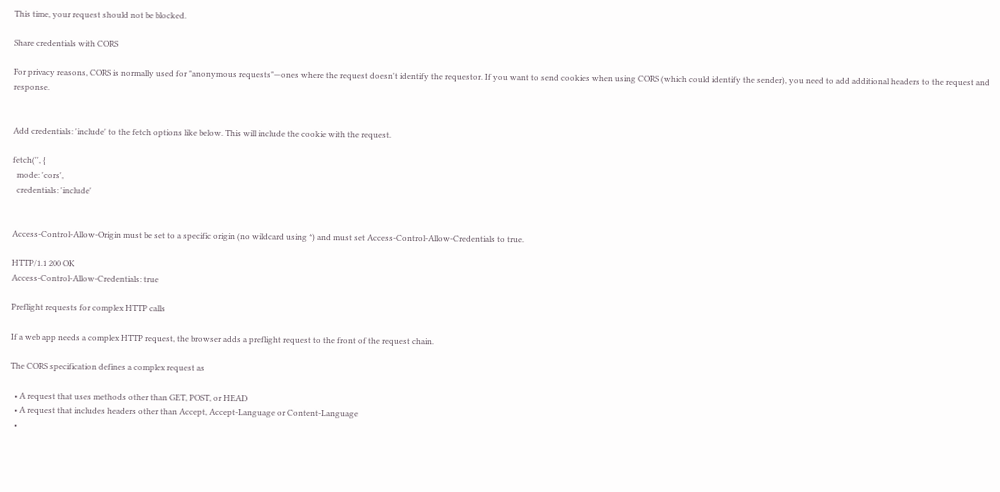This time, your request should not be blocked.

Share credentials with CORS

For privacy reasons, CORS is normally used for "anonymous requests"—ones where the request doesn't identify the requestor. If you want to send cookies when using CORS (which could identify the sender), you need to add additional headers to the request and response.


Add credentials: 'include' to the fetch options like below. This will include the cookie with the request.

fetch('', {
  mode: 'cors',
  credentials: 'include'


Access-Control-Allow-Origin must be set to a specific origin (no wildcard using *) and must set Access-Control-Allow-Credentials to true.

HTTP/1.1 200 OK
Access-Control-Allow-Credentials: true

Preflight requests for complex HTTP calls

If a web app needs a complex HTTP request, the browser adds a preflight request to the front of the request chain.

The CORS specification defines a complex request as

  • A request that uses methods other than GET, POST, or HEAD
  • A request that includes headers other than Accept, Accept-Language or Content-Language
  •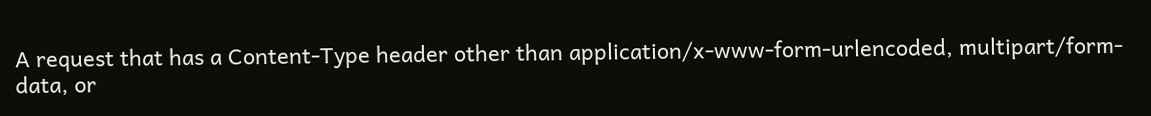A request that has a Content-Type header other than application/x-www-form-urlencoded, multipart/form-data, or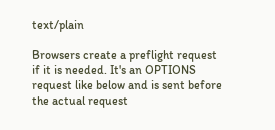text/plain

Browsers create a preflight request if it is needed. It's an OPTIONS request like below and is sent before the actual request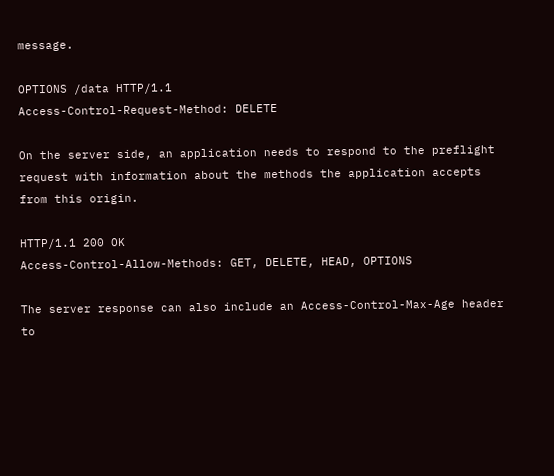message.

OPTIONS /data HTTP/1.1
Access-Control-Request-Method: DELETE

On the server side, an application needs to respond to the preflight request with information about the methods the application accepts from this origin.

HTTP/1.1 200 OK
Access-Control-Allow-Methods: GET, DELETE, HEAD, OPTIONS

The server response can also include an Access-Control-Max-Age header to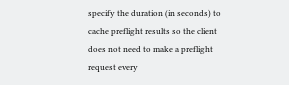specify the duration (in seconds) to cache preflight results so the client does not need to make a preflight request every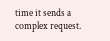time it sends a complex request.